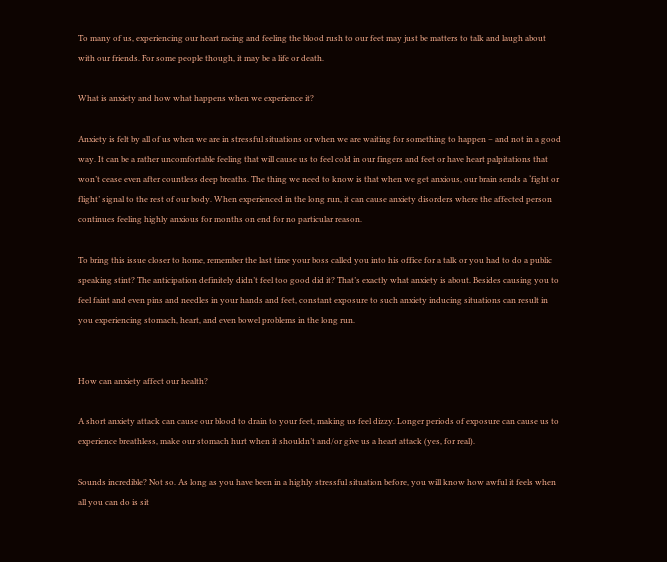To many of us, experiencing our heart racing and feeling the blood rush to our feet may just be matters to talk and laugh about with our friends. For some people though, it may be a life or death.

What is anxiety and how what happens when we experience it?

Anxiety is felt by all of us when we are in stressful situations or when we are waiting for something to happen – and not in a good way. It can be a rather uncomfortable feeling that will cause us to feel cold in our fingers and feet or have heart palpitations that won’t cease even after countless deep breaths. The thing we need to know is that when we get anxious, our brain sends a ‘fight or flight’ signal to the rest of our body. When experienced in the long run, it can cause anxiety disorders where the affected person continues feeling highly anxious for months on end for no particular reason.

To bring this issue closer to home, remember the last time your boss called you into his office for a talk or you had to do a public speaking stint? The anticipation definitely didn’t feel too good did it? That’s exactly what anxiety is about. Besides causing you to feel faint and even pins and needles in your hands and feet, constant exposure to such anxiety inducing situations can result in you experiencing stomach, heart, and even bowel problems in the long run.


How can anxiety affect our health?

A short anxiety attack can cause our blood to drain to your feet, making us feel dizzy. Longer periods of exposure can cause us to experience breathless, make our stomach hurt when it shouldn’t and/or give us a heart attack (yes, for real).

Sounds incredible? Not so. As long as you have been in a highly stressful situation before, you will know how awful it feels when all you can do is sit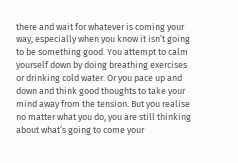there and wait for whatever is coming your way, especially when you know it isn’t going to be something good. You attempt to calm yourself down by doing breathing exercises or drinking cold water. Or you pace up and down and think good thoughts to take your mind away from the tension. But you realise no matter what you do, you are still thinking about what’s going to come your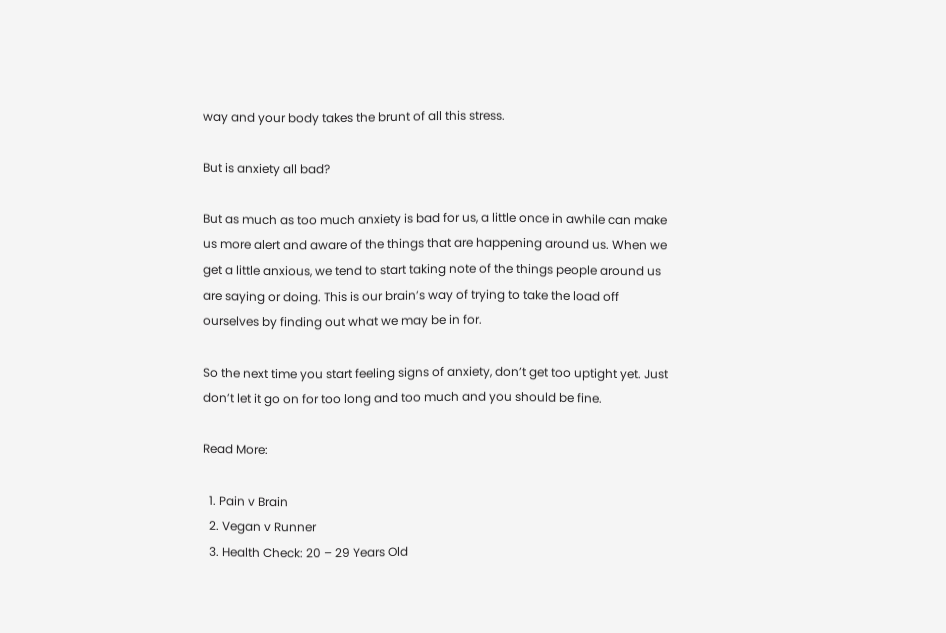way and your body takes the brunt of all this stress.

But is anxiety all bad?

But as much as too much anxiety is bad for us, a little once in awhile can make us more alert and aware of the things that are happening around us. When we get a little anxious, we tend to start taking note of the things people around us are saying or doing. This is our brain’s way of trying to take the load off ourselves by finding out what we may be in for.

So the next time you start feeling signs of anxiety, don’t get too uptight yet. Just don’t let it go on for too long and too much and you should be fine.

Read More:

  1. Pain v Brain
  2. Vegan v Runner
  3. Health Check: 20 – 29 Years Old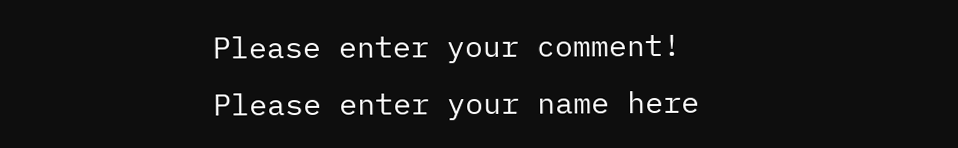Please enter your comment!
Please enter your name here